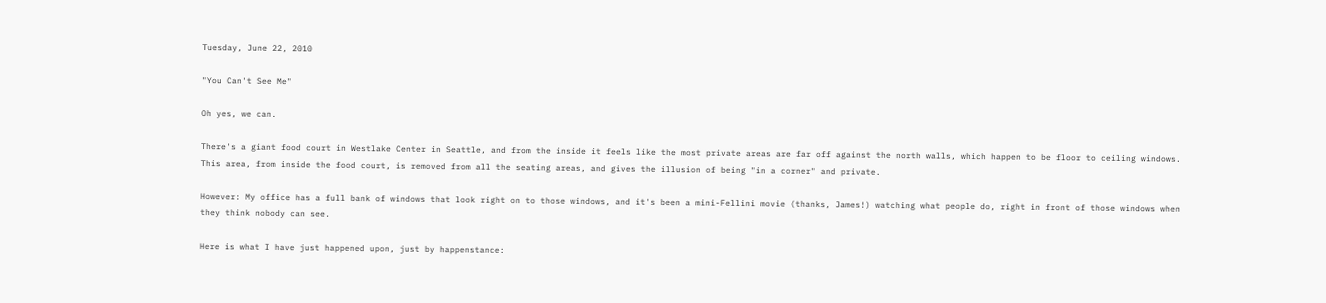Tuesday, June 22, 2010

"You Can't See Me"

Oh yes, we can.

There's a giant food court in Westlake Center in Seattle, and from the inside it feels like the most private areas are far off against the north walls, which happen to be floor to ceiling windows. This area, from inside the food court, is removed from all the seating areas, and gives the illusion of being "in a corner" and private.

However: My office has a full bank of windows that look right on to those windows, and it's been a mini-Fellini movie (thanks, James!) watching what people do, right in front of those windows when they think nobody can see.

Here is what I have just happened upon, just by happenstance: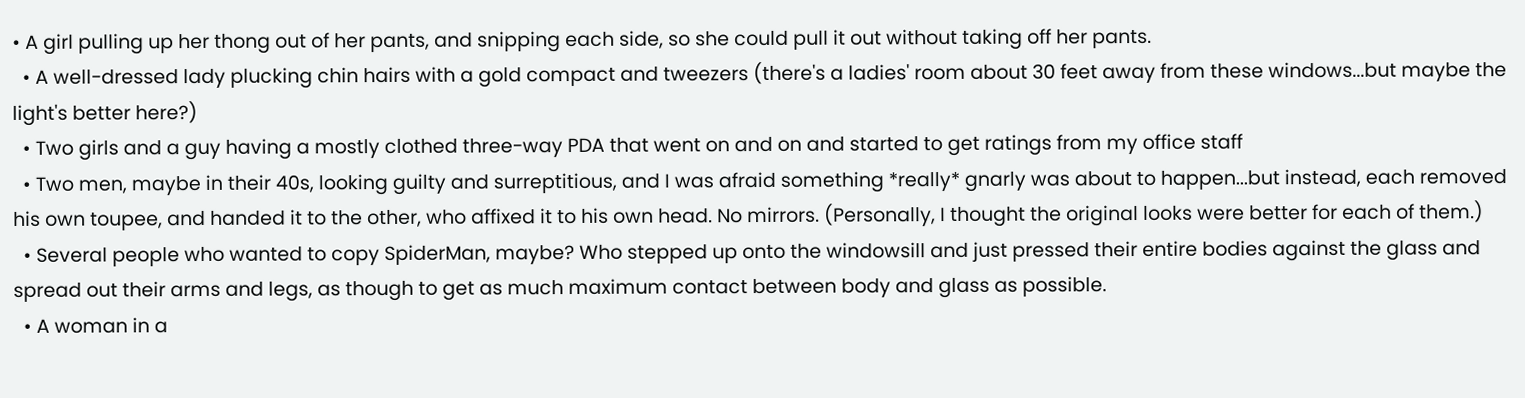• A girl pulling up her thong out of her pants, and snipping each side, so she could pull it out without taking off her pants.
  • A well-dressed lady plucking chin hairs with a gold compact and tweezers (there's a ladies' room about 30 feet away from these windows...but maybe the light's better here?)
  • Two girls and a guy having a mostly clothed three-way PDA that went on and on and started to get ratings from my office staff
  • Two men, maybe in their 40s, looking guilty and surreptitious, and I was afraid something *really* gnarly was about to happen...but instead, each removed his own toupee, and handed it to the other, who affixed it to his own head. No mirrors. (Personally, I thought the original looks were better for each of them.)
  • Several people who wanted to copy SpiderMan, maybe? Who stepped up onto the windowsill and just pressed their entire bodies against the glass and spread out their arms and legs, as though to get as much maximum contact between body and glass as possible.
  • A woman in a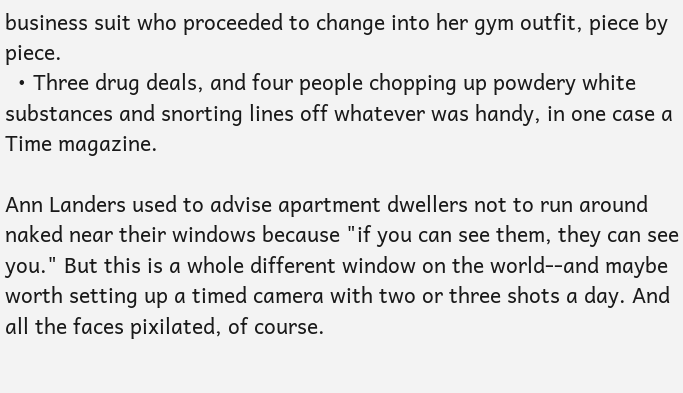business suit who proceeded to change into her gym outfit, piece by piece.
  • Three drug deals, and four people chopping up powdery white substances and snorting lines off whatever was handy, in one case a Time magazine.

Ann Landers used to advise apartment dwellers not to run around naked near their windows because "if you can see them, they can see you." But this is a whole different window on the world--and maybe worth setting up a timed camera with two or three shots a day. And all the faces pixilated, of course.